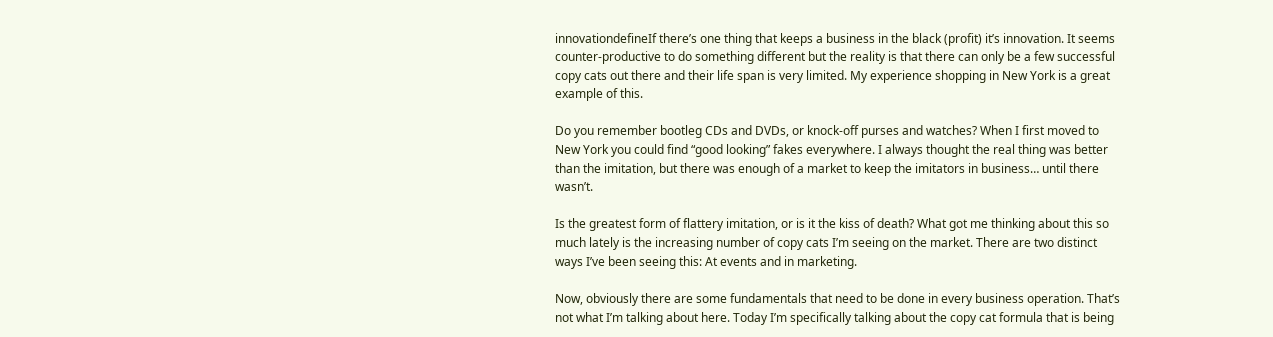innovationdefineIf there’s one thing that keeps a business in the black (profit) it’s innovation. It seems counter-productive to do something different but the reality is that there can only be a few successful copy cats out there and their life span is very limited. My experience shopping in New York is a great example of this.

Do you remember bootleg CDs and DVDs, or knock-off purses and watches? When I first moved to New York you could find “good looking” fakes everywhere. I always thought the real thing was better than the imitation, but there was enough of a market to keep the imitators in business… until there wasn’t.

Is the greatest form of flattery imitation, or is it the kiss of death? What got me thinking about this so much lately is the increasing number of copy cats I’m seeing on the market. There are two distinct ways I’ve been seeing this: At events and in marketing.

Now, obviously there are some fundamentals that need to be done in every business operation. That’s not what I’m talking about here. Today I’m specifically talking about the copy cat formula that is being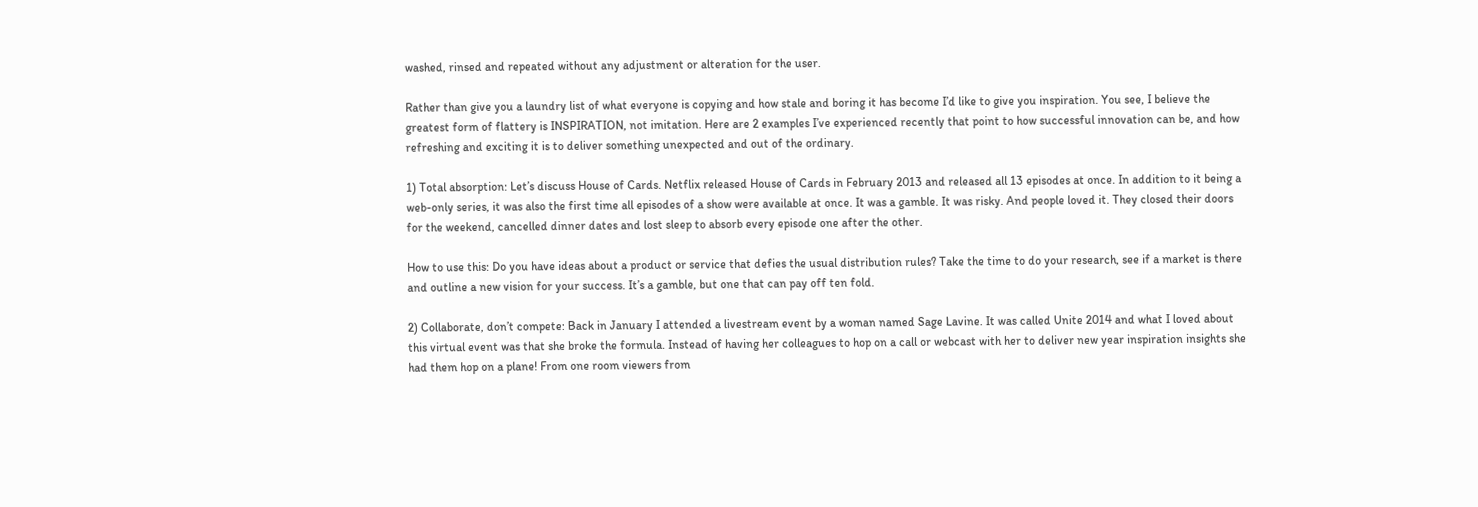washed, rinsed and repeated without any adjustment or alteration for the user.

Rather than give you a laundry list of what everyone is copying and how stale and boring it has become I’d like to give you inspiration. You see, I believe the greatest form of flattery is INSPIRATION, not imitation. Here are 2 examples I’ve experienced recently that point to how successful innovation can be, and how refreshing and exciting it is to deliver something unexpected and out of the ordinary.

1) Total absorption: Let’s discuss House of Cards. Netflix released House of Cards in February 2013 and released all 13 episodes at once. In addition to it being a web-only series, it was also the first time all episodes of a show were available at once. It was a gamble. It was risky. And people loved it. They closed their doors for the weekend, cancelled dinner dates and lost sleep to absorb every episode one after the other.

How to use this: Do you have ideas about a product or service that defies the usual distribution rules? Take the time to do your research, see if a market is there and outline a new vision for your success. It’s a gamble, but one that can pay off ten fold.

2) Collaborate, don’t compete: Back in January I attended a livestream event by a woman named Sage Lavine. It was called Unite 2014 and what I loved about this virtual event was that she broke the formula. Instead of having her colleagues to hop on a call or webcast with her to deliver new year inspiration insights she had them hop on a plane! From one room viewers from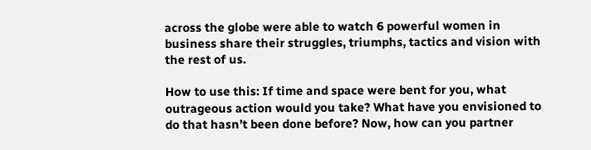across the globe were able to watch 6 powerful women in business share their struggles, triumphs, tactics and vision with the rest of us.

How to use this: If time and space were bent for you, what outrageous action would you take? What have you envisioned to do that hasn’t been done before? Now, how can you partner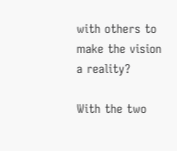with others to make the vision a reality?

With the two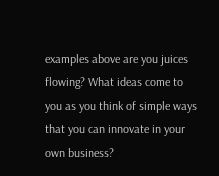examples above are you juices flowing? What ideas come to you as you think of simple ways that you can innovate in your own business?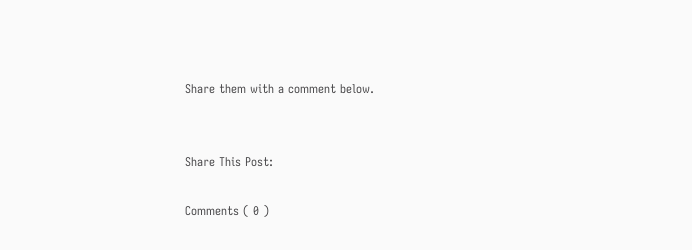Share them with a comment below.


Share This Post:

Comments ( 0 )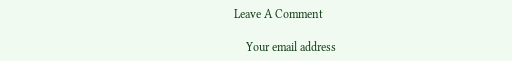Leave A Comment

    Your email address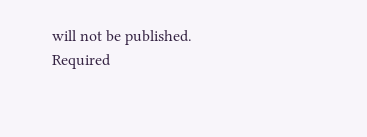will not be published. Required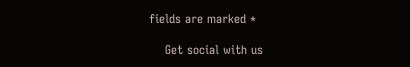fields are marked *

    Get social with us